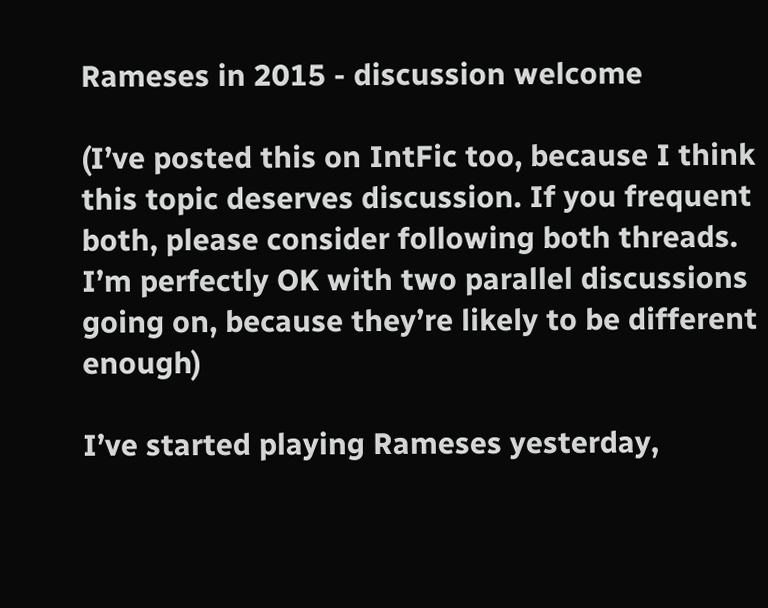Rameses in 2015 - discussion welcome

(I’ve posted this on IntFic too, because I think this topic deserves discussion. If you frequent both, please consider following both threads. I’m perfectly OK with two parallel discussions going on, because they’re likely to be different enough)

I’ve started playing Rameses yesterday,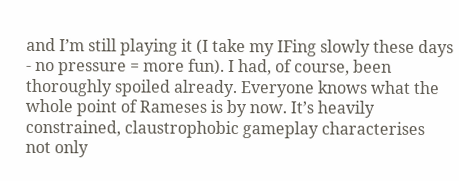and I’m still playing it (I take my IFing slowly these days - no pressure = more fun). I had, of course, been thoroughly spoiled already. Everyone knows what the whole point of Rameses is by now. It’s heavily constrained, claustrophobic gameplay characterises not only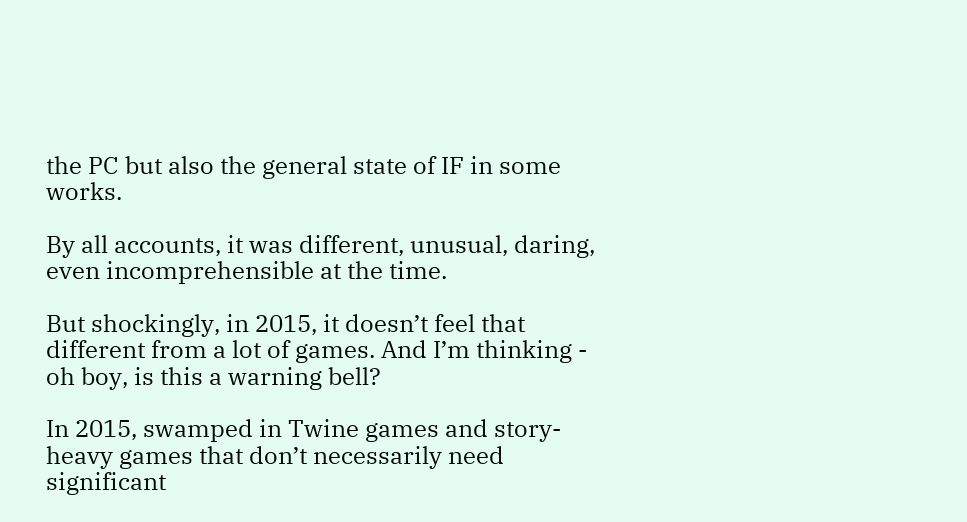the PC but also the general state of IF in some works.

By all accounts, it was different, unusual, daring, even incomprehensible at the time.

But shockingly, in 2015, it doesn’t feel that different from a lot of games. And I’m thinking - oh boy, is this a warning bell?

In 2015, swamped in Twine games and story-heavy games that don’t necessarily need significant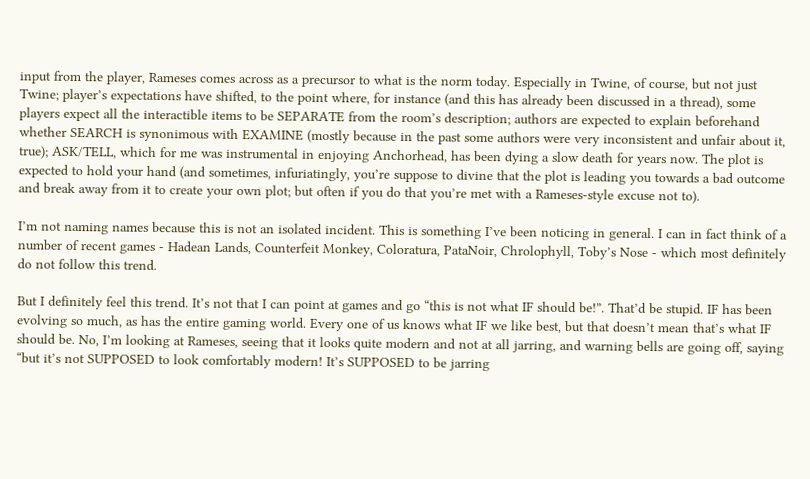input from the player, Rameses comes across as a precursor to what is the norm today. Especially in Twine, of course, but not just Twine; player’s expectations have shifted, to the point where, for instance (and this has already been discussed in a thread), some players expect all the interactible items to be SEPARATE from the room’s description; authors are expected to explain beforehand whether SEARCH is synonimous with EXAMINE (mostly because in the past some authors were very inconsistent and unfair about it, true); ASK/TELL, which for me was instrumental in enjoying Anchorhead, has been dying a slow death for years now. The plot is expected to hold your hand (and sometimes, infuriatingly, you’re suppose to divine that the plot is leading you towards a bad outcome and break away from it to create your own plot; but often if you do that you’re met with a Rameses-style excuse not to).

I’m not naming names because this is not an isolated incident. This is something I’ve been noticing in general. I can in fact think of a number of recent games - Hadean Lands, Counterfeit Monkey, Coloratura, PataNoir, Chrolophyll, Toby’s Nose - which most definitely do not follow this trend.

But I definitely feel this trend. It’s not that I can point at games and go “this is not what IF should be!”. That’d be stupid. IF has been evolving so much, as has the entire gaming world. Every one of us knows what IF we like best, but that doesn’t mean that’s what IF should be. No, I’m looking at Rameses, seeing that it looks quite modern and not at all jarring, and warning bells are going off, saying “but it’s not SUPPOSED to look comfortably modern! It’s SUPPOSED to be jarring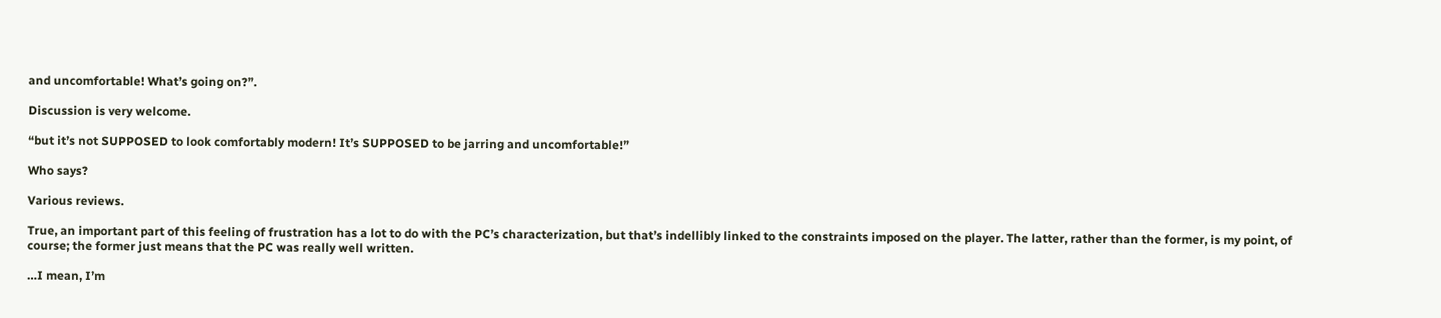and uncomfortable! What’s going on?”.

Discussion is very welcome.

“but it’s not SUPPOSED to look comfortably modern! It’s SUPPOSED to be jarring and uncomfortable!”

Who says?

Various reviews.

True, an important part of this feeling of frustration has a lot to do with the PC’s characterization, but that’s indellibly linked to the constraints imposed on the player. The latter, rather than the former, is my point, of course; the former just means that the PC was really well written.

…I mean, I’m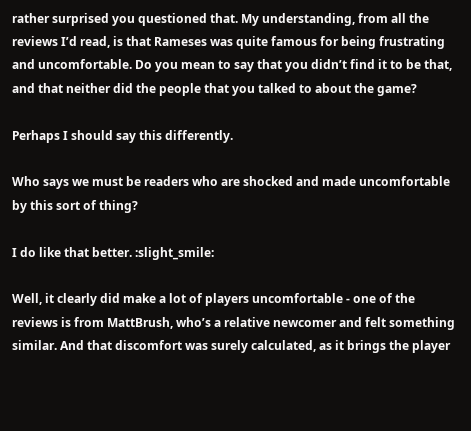rather surprised you questioned that. My understanding, from all the reviews I’d read, is that Rameses was quite famous for being frustrating and uncomfortable. Do you mean to say that you didn’t find it to be that, and that neither did the people that you talked to about the game?

Perhaps I should say this differently.

Who says we must be readers who are shocked and made uncomfortable by this sort of thing?

I do like that better. :slight_smile:

Well, it clearly did make a lot of players uncomfortable - one of the reviews is from MattBrush, who’s a relative newcomer and felt something similar. And that discomfort was surely calculated, as it brings the player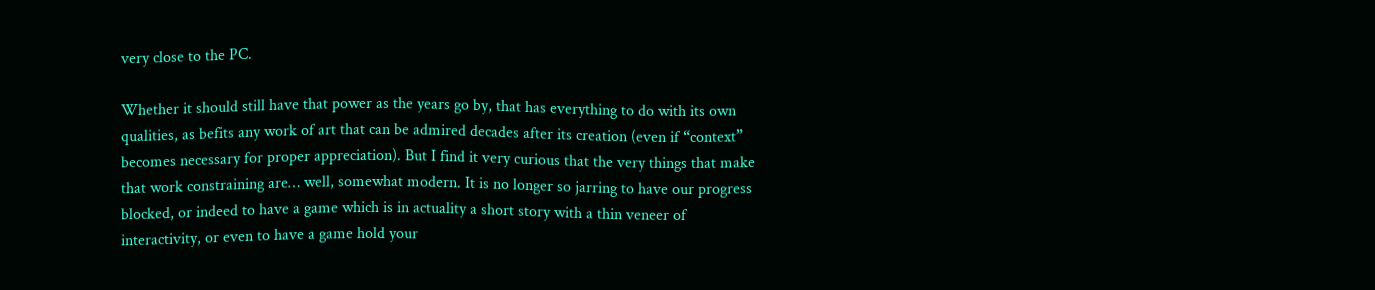very close to the PC.

Whether it should still have that power as the years go by, that has everything to do with its own qualities, as befits any work of art that can be admired decades after its creation (even if “context” becomes necessary for proper appreciation). But I find it very curious that the very things that make that work constraining are… well, somewhat modern. It is no longer so jarring to have our progress blocked, or indeed to have a game which is in actuality a short story with a thin veneer of interactivity, or even to have a game hold your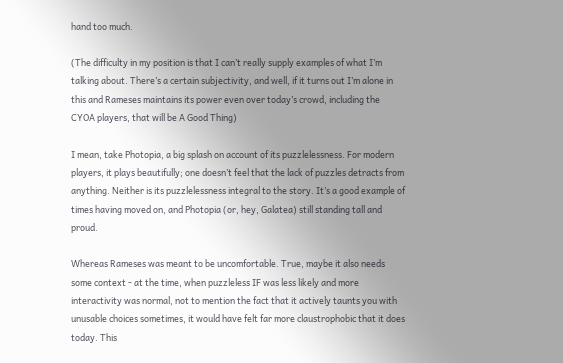hand too much.

(The difficulty in my position is that I can’t really supply examples of what I’m talking about. There’s a certain subjectivity, and well, if it turns out I’m alone in this and Rameses maintains its power even over today’s crowd, including the CYOA players, that will be A Good Thing)

I mean, take Photopia, a big splash on account of its puzzlelessness. For modern players, it plays beautifully; one doesn’t feel that the lack of puzzles detracts from anything. Neither is its puzzlelessness integral to the story. It’s a good example of times having moved on, and Photopia (or, hey, Galatea) still standing tall and proud.

Whereas Rameses was meant to be uncomfortable. True, maybe it also needs some context - at the time, when puzzleless IF was less likely and more interactivity was normal, not to mention the fact that it actively taunts you with unusable choices sometimes, it would have felt far more claustrophobic that it does today. This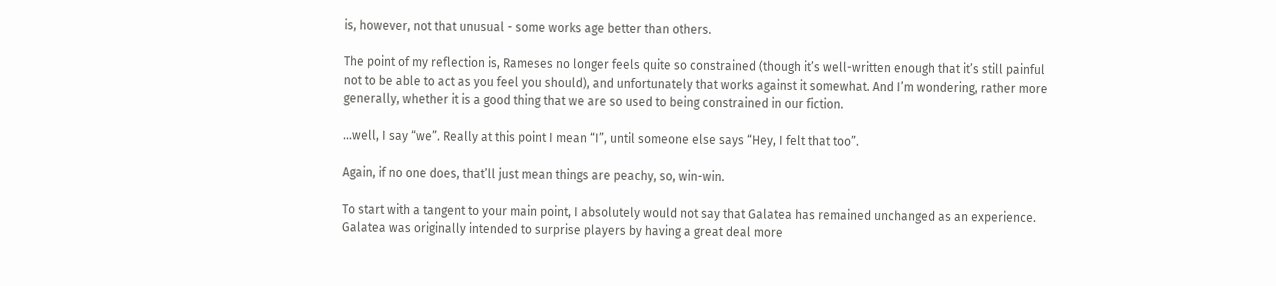is, however, not that unusual - some works age better than others.

The point of my reflection is, Rameses no longer feels quite so constrained (though it’s well-written enough that it’s still painful not to be able to act as you feel you should), and unfortunately that works against it somewhat. And I’m wondering, rather more generally, whether it is a good thing that we are so used to being constrained in our fiction.

…well, I say “we”. Really at this point I mean “I”, until someone else says “Hey, I felt that too”.

Again, if no one does, that’ll just mean things are peachy, so, win-win.

To start with a tangent to your main point, I absolutely would not say that Galatea has remained unchanged as an experience. Galatea was originally intended to surprise players by having a great deal more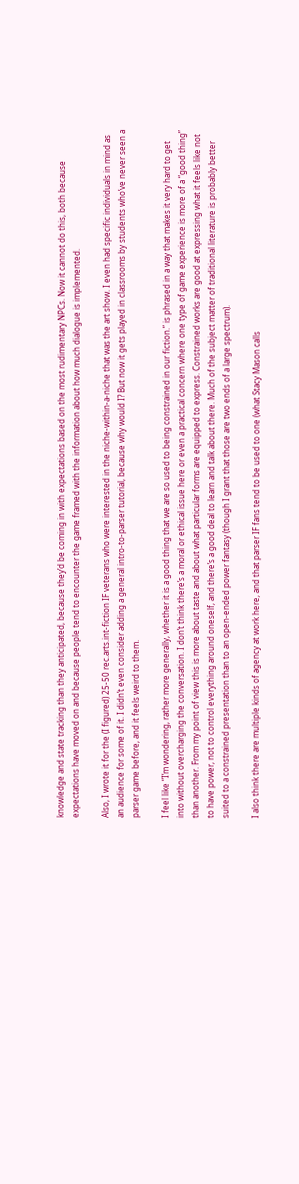knowledge and state tracking than they anticipated, because they’d be coming in with expectations based on the most rudimentary NPCs. Now it cannot do this, both because expectations have moved on and because people tend to encounter the game framed with the information about how much dialogue is implemented.

Also, I wrote it for the (I figured) 25-50 rec.arts.int-fiction IF veterans who were interested in the niche-within-a-niche that was the art show. I even had specific individuals in mind as an audience for some of it. I didn’t even consider adding a general intro-to-parser tutorial, because why would I? But now it gets played in classrooms by students who’ve never seen a parser game before, and it feels weird to them.

I feel like “I’m wondering, rather more generally, whether it is a good thing that we are so used to being constrained in our fiction.” is phrased in a way that makes it very hard to get into without overcharging the conversation. I don’t think there’s a moral or ethical issue here or even a practical concern where one type of game experience is more of a “good thing” than another. From my point of view this is more about taste and about what particular forms are equipped to express. Constrained works are good at expressing what it feels like not to have power, not to control everything around oneself, and there’s a good deal to learn and talk about there. Much of the subject matter of traditional literature is probably better suited to a constrained presentation than to an open-ended power fantasy (though I grant that those are two ends of a large spectrum).

I also think there are multiple kinds of agency at work here, and that parser IF fans tend to be used to one (what Stacy Mason calls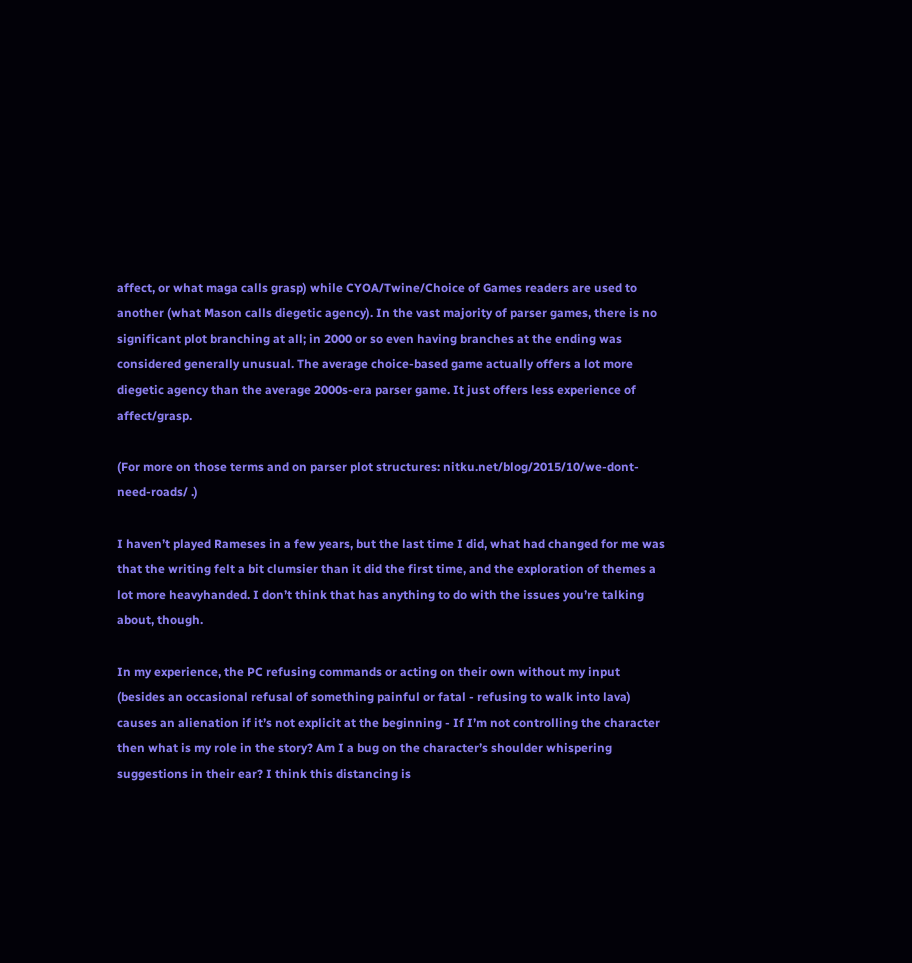affect, or what maga calls grasp) while CYOA/Twine/Choice of Games readers are used to another (what Mason calls diegetic agency). In the vast majority of parser games, there is no significant plot branching at all; in 2000 or so even having branches at the ending was considered generally unusual. The average choice-based game actually offers a lot more diegetic agency than the average 2000s-era parser game. It just offers less experience of affect/grasp.

(For more on those terms and on parser plot structures: nitku.net/blog/2015/10/we-dont-need-roads/ .)

I haven’t played Rameses in a few years, but the last time I did, what had changed for me was that the writing felt a bit clumsier than it did the first time, and the exploration of themes a lot more heavyhanded. I don’t think that has anything to do with the issues you’re talking about, though.

In my experience, the PC refusing commands or acting on their own without my input (besides an occasional refusal of something painful or fatal - refusing to walk into lava) causes an alienation if it’s not explicit at the beginning - If I’m not controlling the character then what is my role in the story? Am I a bug on the character’s shoulder whispering suggestions in their ear? I think this distancing is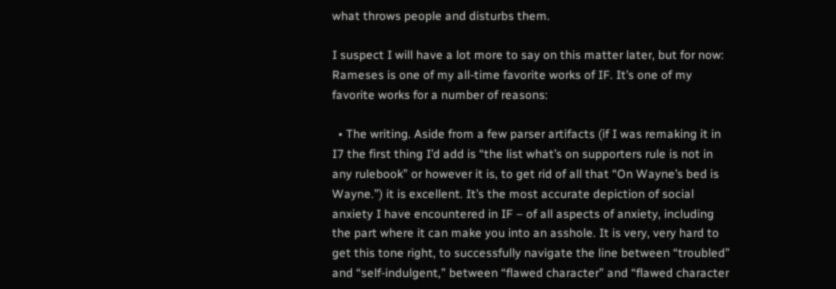what throws people and disturbs them.

I suspect I will have a lot more to say on this matter later, but for now: Rameses is one of my all-time favorite works of IF. It’s one of my favorite works for a number of reasons:

  • The writing. Aside from a few parser artifacts (if I was remaking it in I7 the first thing I’d add is “the list what’s on supporters rule is not in any rulebook” or however it is, to get rid of all that “On Wayne’s bed is Wayne.”) it is excellent. It’s the most accurate depiction of social anxiety I have encountered in IF – of all aspects of anxiety, including the part where it can make you into an asshole. It is very, very hard to get this tone right, to successfully navigate the line between “troubled” and “self-indulgent,” between “flawed character” and “flawed character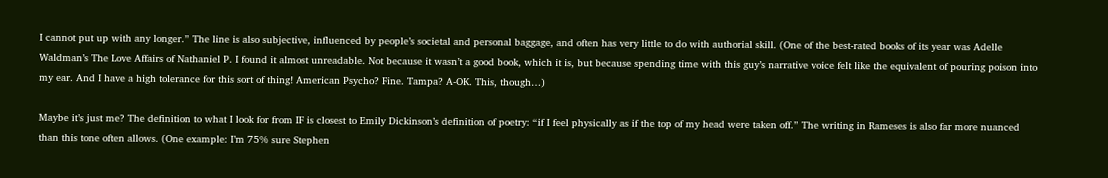I cannot put up with any longer.” The line is also subjective, influenced by people’s societal and personal baggage, and often has very little to do with authorial skill. (One of the best-rated books of its year was Adelle Waldman’s The Love Affairs of Nathaniel P. I found it almost unreadable. Not because it wasn’t a good book, which it is, but because spending time with this guy’s narrative voice felt like the equivalent of pouring poison into my ear. And I have a high tolerance for this sort of thing! American Psycho? Fine. Tampa? A-OK. This, though…)

Maybe it’s just me? The definition to what I look for from IF is closest to Emily Dickinson’s definition of poetry: “if I feel physically as if the top of my head were taken off.” The writing in Rameses is also far more nuanced than this tone often allows. (One example: I’m 75% sure Stephen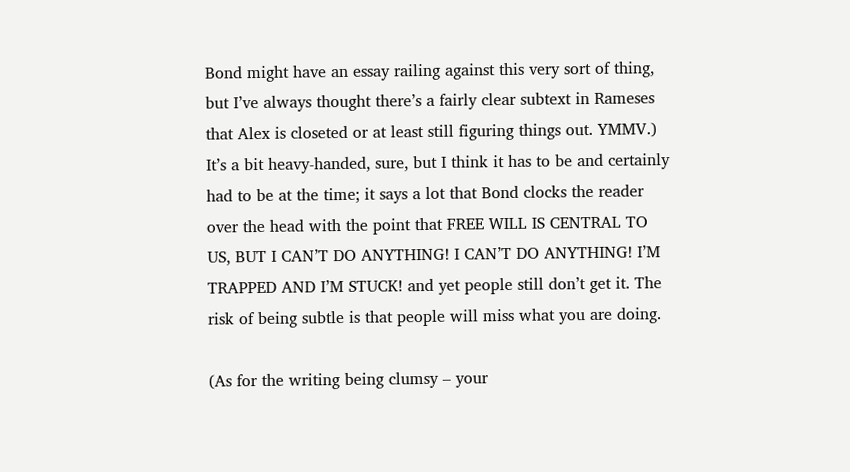Bond might have an essay railing against this very sort of thing, but I’ve always thought there’s a fairly clear subtext in Rameses that Alex is closeted or at least still figuring things out. YMMV.) It’s a bit heavy-handed, sure, but I think it has to be and certainly had to be at the time; it says a lot that Bond clocks the reader over the head with the point that FREE WILL IS CENTRAL TO US, BUT I CAN’T DO ANYTHING! I CAN’T DO ANYTHING! I’M TRAPPED AND I’M STUCK! and yet people still don’t get it. The risk of being subtle is that people will miss what you are doing.

(As for the writing being clumsy – your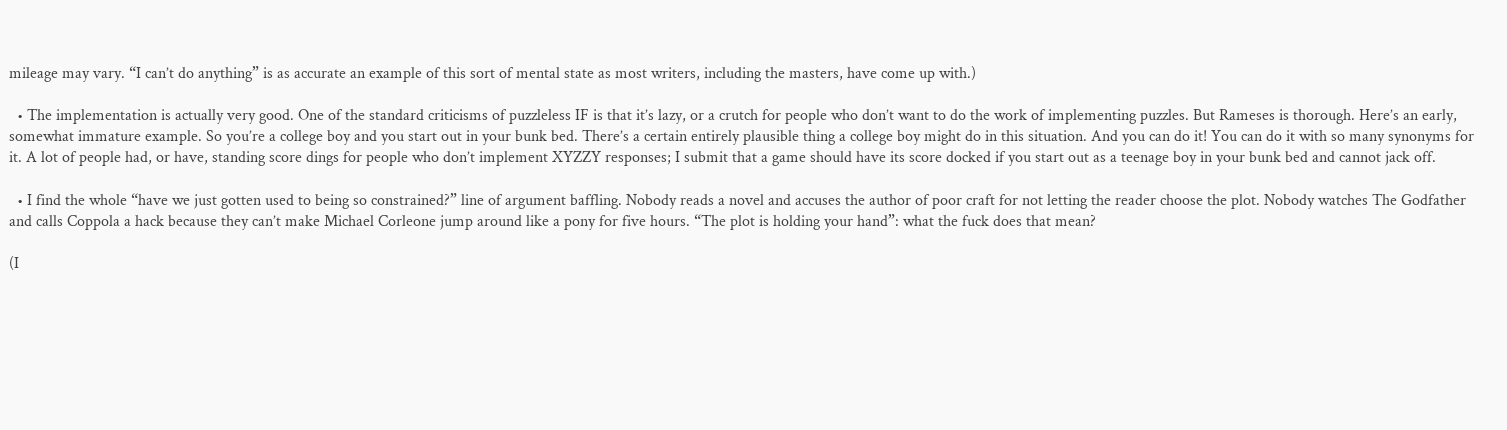mileage may vary. “I can’t do anything” is as accurate an example of this sort of mental state as most writers, including the masters, have come up with.)

  • The implementation is actually very good. One of the standard criticisms of puzzleless IF is that it’s lazy, or a crutch for people who don’t want to do the work of implementing puzzles. But Rameses is thorough. Here’s an early, somewhat immature example. So you’re a college boy and you start out in your bunk bed. There’s a certain entirely plausible thing a college boy might do in this situation. And you can do it! You can do it with so many synonyms for it. A lot of people had, or have, standing score dings for people who don’t implement XYZZY responses; I submit that a game should have its score docked if you start out as a teenage boy in your bunk bed and cannot jack off.

  • I find the whole “have we just gotten used to being so constrained?” line of argument baffling. Nobody reads a novel and accuses the author of poor craft for not letting the reader choose the plot. Nobody watches The Godfather and calls Coppola a hack because they can’t make Michael Corleone jump around like a pony for five hours. “The plot is holding your hand”: what the fuck does that mean?

(I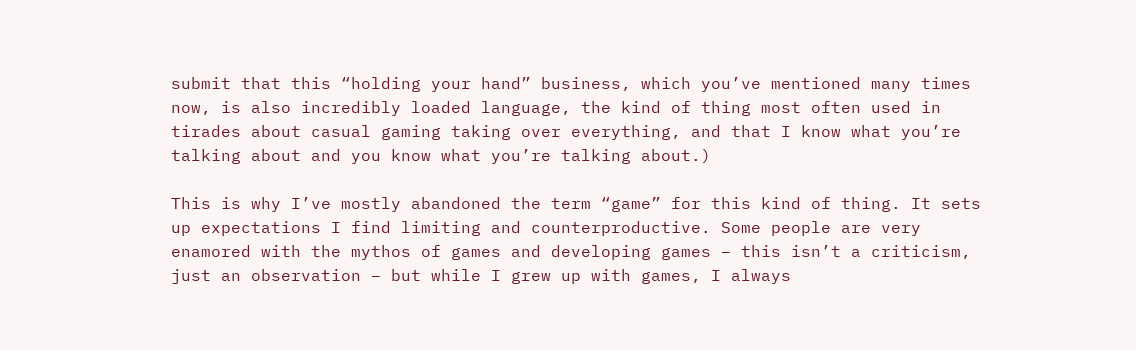submit that this “holding your hand” business, which you’ve mentioned many times now, is also incredibly loaded language, the kind of thing most often used in tirades about casual gaming taking over everything, and that I know what you’re talking about and you know what you’re talking about.)

This is why I’ve mostly abandoned the term “game” for this kind of thing. It sets up expectations I find limiting and counterproductive. Some people are very enamored with the mythos of games and developing games – this isn’t a criticism, just an observation – but while I grew up with games, I always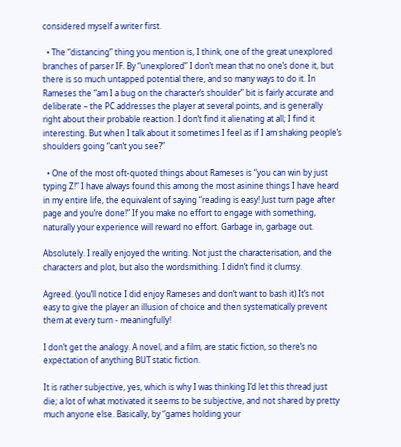considered myself a writer first.

  • The “distancing” thing you mention is, I think, one of the great unexplored branches of parser IF. By “unexplored” I don’t mean that no one’s done it, but there is so much untapped potential there, and so many ways to do it. In Rameses the “am I a bug on the character’s shoulder” bit is fairly accurate and deliberate – the PC addresses the player at several points, and is generally right about their probable reaction. I don’t find it alienating at all; I find it interesting. But when I talk about it sometimes I feel as if I am shaking people’s shoulders going “can’t you see?”

  • One of the most oft-quoted things about Rameses is “you can win by just typing Z!” I have always found this among the most asinine things I have heard in my entire life, the equivalent of saying “reading is easy! Just turn page after page and you’re done!” If you make no effort to engage with something, naturally your experience will reward no effort. Garbage in, garbage out.

Absolutely. I really enjoyed the writing. Not just the characterisation, and the characters and plot, but also the wordsmithing. I didn’t find it clumsy.

Agreed. (you’ll notice I did enjoy Rameses and don’t want to bash it) It’s not easy to give the player an illusion of choice and then systematically prevent them at every turn - meaningfully!

I don’t get the analogy. A novel, and a film, are static fiction, so there’s no expectation of anything BUT static fiction.

It is rather subjective, yes, which is why I was thinking I’d let this thread just die; a lot of what motivated it seems to be subjective, and not shared by pretty much anyone else. Basically, by “games holding your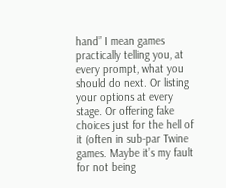hand” I mean games practically telling you, at every prompt, what you should do next. Or listing your options at every stage. Or offering fake choices just for the hell of it (often in sub-par Twine games. Maybe it’s my fault for not being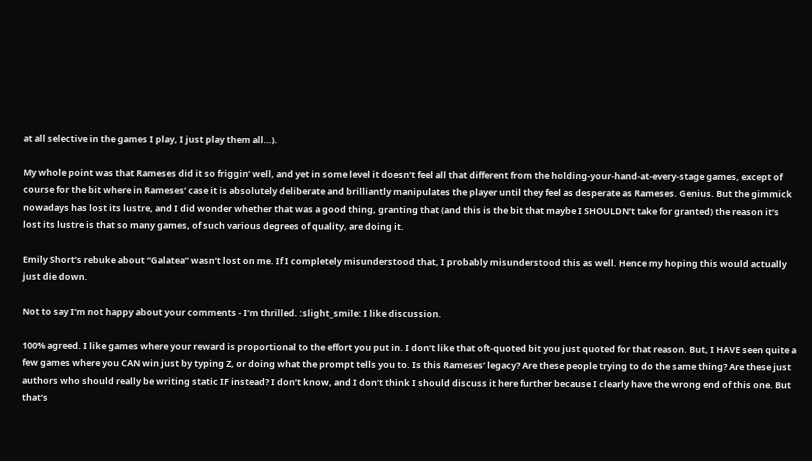at all selective in the games I play, I just play them all…).

My whole point was that Rameses did it so friggin’ well, and yet in some level it doesn’t feel all that different from the holding-your-hand-at-every-stage games, except of course for the bit where in Rameses’ case it is absolutely deliberate and brilliantly manipulates the player until they feel as desperate as Rameses. Genius. But the gimmick nowadays has lost its lustre, and I did wonder whether that was a good thing, granting that (and this is the bit that maybe I SHOULDN’t take for granted) the reason it’s lost its lustre is that so many games, of such various degrees of quality, are doing it.

Emily Short’s rebuke about “Galatea” wasn’t lost on me. If I completely misunderstood that, I probably misunderstood this as well. Hence my hoping this would actually just die down.

Not to say I’m not happy about your comments - I’m thrilled. :slight_smile: I like discussion.

100% agreed. I like games where your reward is proportional to the effort you put in. I don’t like that oft-quoted bit you just quoted for that reason. But, I HAVE seen quite a few games where you CAN win just by typing Z, or doing what the prompt tells you to. Is this Rameses’ legacy? Are these people trying to do the same thing? Are these just authors who should really be writing static IF instead? I don’t know, and I don’t think I should discuss it here further because I clearly have the wrong end of this one. But that’s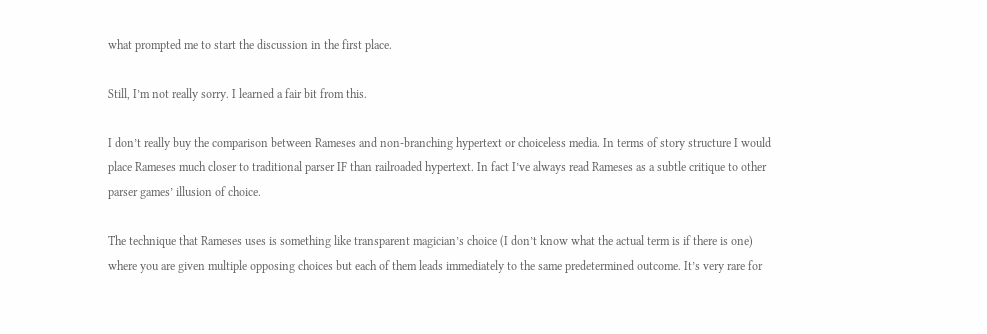what prompted me to start the discussion in the first place.

Still, I’m not really sorry. I learned a fair bit from this.

I don’t really buy the comparison between Rameses and non-branching hypertext or choiceless media. In terms of story structure I would place Rameses much closer to traditional parser IF than railroaded hypertext. In fact I’ve always read Rameses as a subtle critique to other parser games’ illusion of choice.

The technique that Rameses uses is something like transparent magician’s choice (I don’t know what the actual term is if there is one) where you are given multiple opposing choices but each of them leads immediately to the same predetermined outcome. It’s very rare for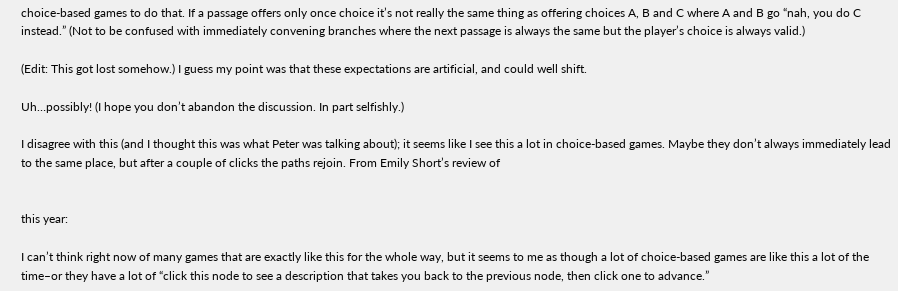choice-based games to do that. If a passage offers only once choice it’s not really the same thing as offering choices A, B and C where A and B go “nah, you do C instead.” (Not to be confused with immediately convening branches where the next passage is always the same but the player’s choice is always valid.)

(Edit: This got lost somehow.) I guess my point was that these expectations are artificial, and could well shift.

Uh…possibly! (I hope you don’t abandon the discussion. In part selfishly.)

I disagree with this (and I thought this was what Peter was talking about); it seems like I see this a lot in choice-based games. Maybe they don’t always immediately lead to the same place, but after a couple of clicks the paths rejoin. From Emily Short’s review of


this year:

I can’t think right now of many games that are exactly like this for the whole way, but it seems to me as though a lot of choice-based games are like this a lot of the time–or they have a lot of “click this node to see a description that takes you back to the previous node, then click one to advance.”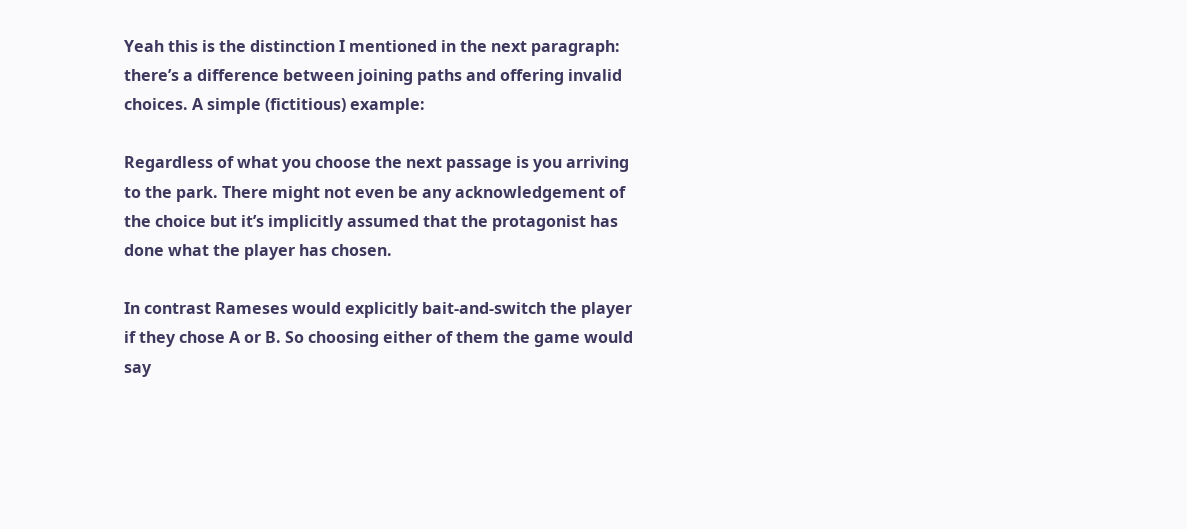Yeah this is the distinction I mentioned in the next paragraph: there’s a difference between joining paths and offering invalid choices. A simple (fictitious) example:

Regardless of what you choose the next passage is you arriving to the park. There might not even be any acknowledgement of the choice but it’s implicitly assumed that the protagonist has done what the player has chosen.

In contrast Rameses would explicitly bait-and-switch the player if they chose A or B. So choosing either of them the game would say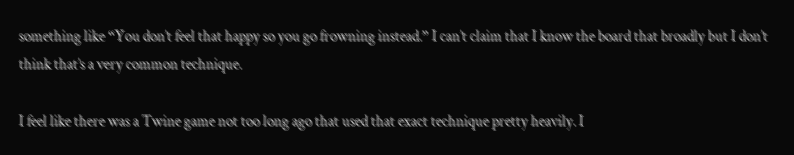something like “You don’t feel that happy so you go frowning instead.” I can’t claim that I know the board that broadly but I don’t think that’s a very common technique.

I feel like there was a Twine game not too long ago that used that exact technique pretty heavily. I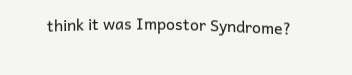think it was Impostor Syndrome?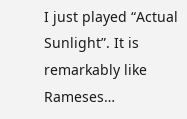I just played “Actual Sunlight”. It is remarkably like Rameses…